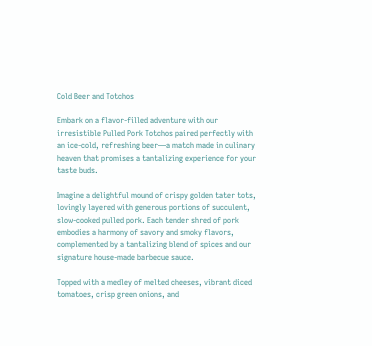Cold Beer and Totchos

Embark on a flavor-filled adventure with our irresistible Pulled Pork Totchos paired perfectly with an ice-cold, refreshing beer—a match made in culinary heaven that promises a tantalizing experience for your taste buds.

Imagine a delightful mound of crispy golden tater tots, lovingly layered with generous portions of succulent, slow-cooked pulled pork. Each tender shred of pork embodies a harmony of savory and smoky flavors, complemented by a tantalizing blend of spices and our signature house-made barbecue sauce.

Topped with a medley of melted cheeses, vibrant diced tomatoes, crisp green onions, and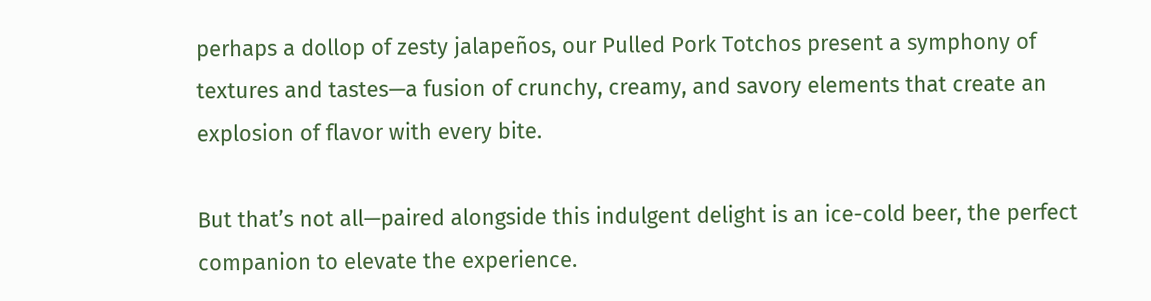perhaps a dollop of zesty jalapeños, our Pulled Pork Totchos present a symphony of textures and tastes—a fusion of crunchy, creamy, and savory elements that create an explosion of flavor with every bite.

But that’s not all—paired alongside this indulgent delight is an ice-cold beer, the perfect companion to elevate the experience.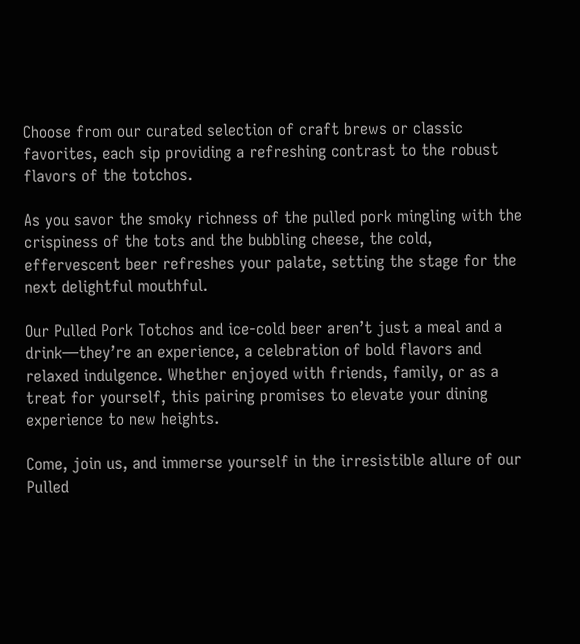Choose from our curated selection of craft brews or classic favorites, each sip providing a refreshing contrast to the robust flavors of the totchos.

As you savor the smoky richness of the pulled pork mingling with the crispiness of the tots and the bubbling cheese, the cold, effervescent beer refreshes your palate, setting the stage for the next delightful mouthful.

Our Pulled Pork Totchos and ice-cold beer aren’t just a meal and a drink—they’re an experience, a celebration of bold flavors and relaxed indulgence. Whether enjoyed with friends, family, or as a treat for yourself, this pairing promises to elevate your dining experience to new heights.

Come, join us, and immerse yourself in the irresistible allure of our Pulled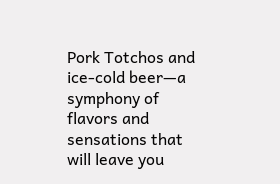Pork Totchos and ice-cold beer—a symphony of flavors and sensations that will leave you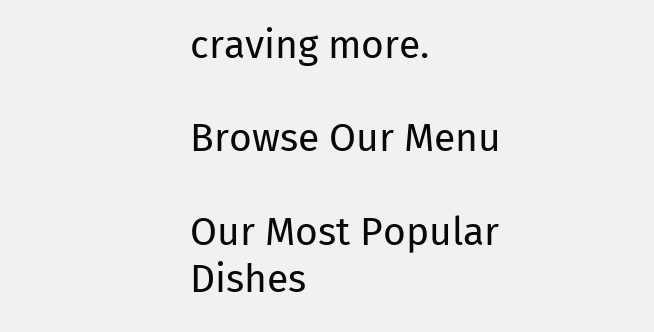craving more.

Browse Our Menu

Our Most Popular Dishes